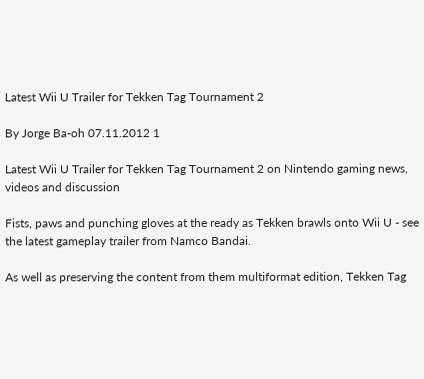Latest Wii U Trailer for Tekken Tag Tournament 2

By Jorge Ba-oh 07.11.2012 1

Latest Wii U Trailer for Tekken Tag Tournament 2 on Nintendo gaming news, videos and discussion

Fists, paws and punching gloves at the ready as Tekken brawls onto Wii U - see the latest gameplay trailer from Namco Bandai.

As well as preserving the content from them multiformat edition, Tekken Tag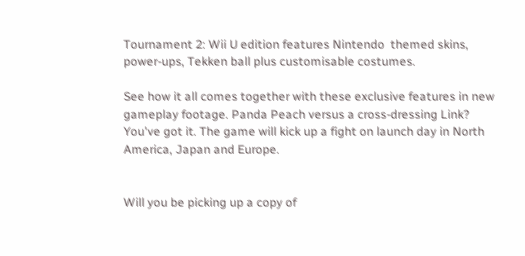Tournament 2: Wii U edition features Nintendo  themed skins, power-ups, Tekken ball plus customisable costumes.

See how it all comes together with these exclusive features in new gameplay footage. Panda Peach versus a cross-dressing Link? You've got it. The game will kick up a fight on launch day in North America, Japan and Europe.


Will you be picking up a copy of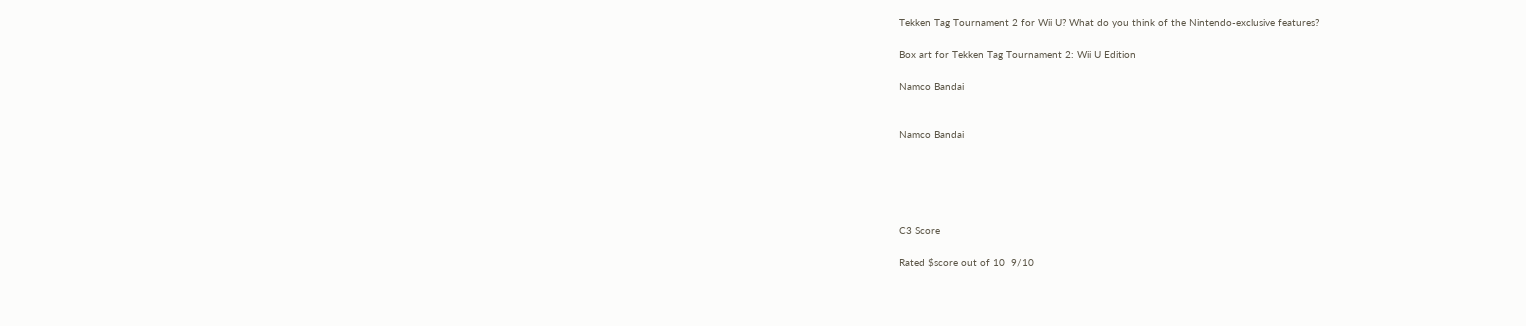Tekken Tag Tournament 2 for Wii U? What do you think of the Nintendo-exclusive features?

Box art for Tekken Tag Tournament 2: Wii U Edition

Namco Bandai


Namco Bandai





C3 Score

Rated $score out of 10  9/10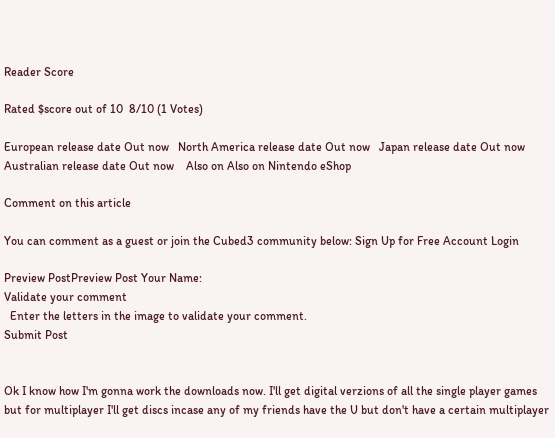Reader Score

Rated $score out of 10  8/10 (1 Votes)

European release date Out now   North America release date Out now   Japan release date Out now   Australian release date Out now    Also on Also on Nintendo eShop

Comment on this article

You can comment as a guest or join the Cubed3 community below: Sign Up for Free Account Login

Preview PostPreview Post Your Name:
Validate your comment
  Enter the letters in the image to validate your comment.
Submit Post


Ok I know how I'm gonna work the downloads now. I'll get digital verzions of all the single player games but for multiplayer I'll get discs incase any of my friends have the U but don't have a certain multiplayer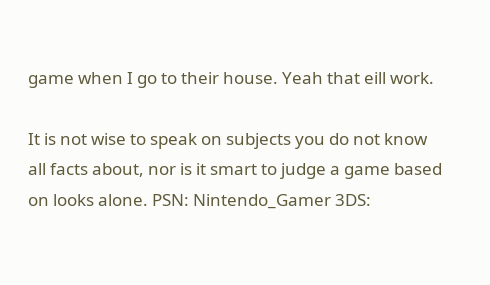game when I go to their house. Yeah that eill work.

It is not wise to speak on subjects you do not know all facts about, nor is it smart to judge a game based on looks alone. PSN: Nintendo_Gamer 3DS: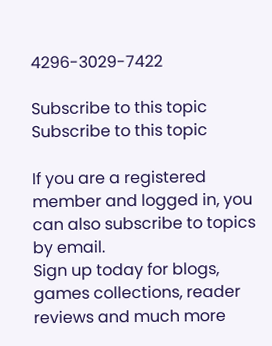4296-3029-7422

Subscribe to this topic Subscribe to this topic

If you are a registered member and logged in, you can also subscribe to topics by email.
Sign up today for blogs, games collections, reader reviews and much more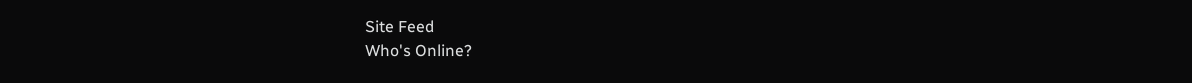Site Feed
Who's Online?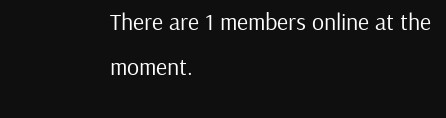There are 1 members online at the moment.